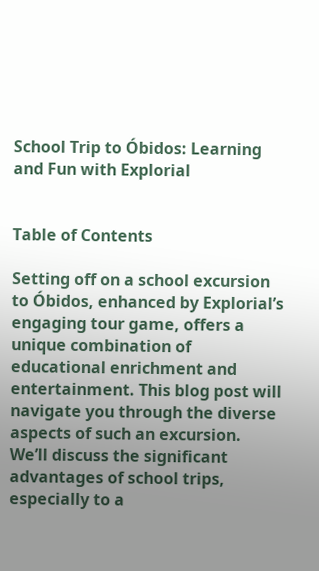School Trip to Óbidos: Learning and Fun with Explorial


Table of Contents

Setting off on a school excursion to Óbidos, enhanced by Explorial’s engaging tour game, offers a unique combination of educational enrichment and entertainment. This blog post will navigate you through the diverse aspects of such an excursion. We’ll discuss the significant advantages of school trips, especially to a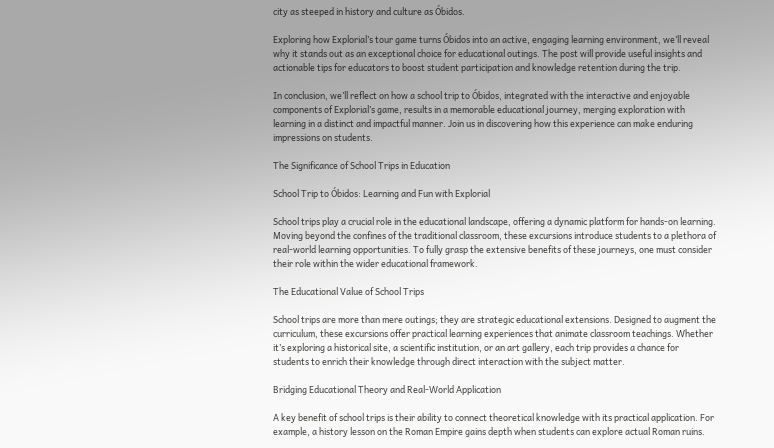city as steeped in history and culture as Óbidos.

Exploring how Explorial’s tour game turns Óbidos into an active, engaging learning environment, we’ll reveal why it stands out as an exceptional choice for educational outings. The post will provide useful insights and actionable tips for educators to boost student participation and knowledge retention during the trip.

In conclusion, we’ll reflect on how a school trip to Óbidos, integrated with the interactive and enjoyable components of Explorial’s game, results in a memorable educational journey, merging exploration with learning in a distinct and impactful manner. Join us in discovering how this experience can make enduring impressions on students.

The Significance of School Trips in Education

School Trip to Óbidos: Learning and Fun with Explorial

School trips play a crucial role in the educational landscape, offering a dynamic platform for hands-on learning. Moving beyond the confines of the traditional classroom, these excursions introduce students to a plethora of real-world learning opportunities. To fully grasp the extensive benefits of these journeys, one must consider their role within the wider educational framework.

The Educational Value of School Trips

School trips are more than mere outings; they are strategic educational extensions. Designed to augment the curriculum, these excursions offer practical learning experiences that animate classroom teachings. Whether it’s exploring a historical site, a scientific institution, or an art gallery, each trip provides a chance for students to enrich their knowledge through direct interaction with the subject matter.

Bridging Educational Theory and Real-World Application

A key benefit of school trips is their ability to connect theoretical knowledge with its practical application. For example, a history lesson on the Roman Empire gains depth when students can explore actual Roman ruins.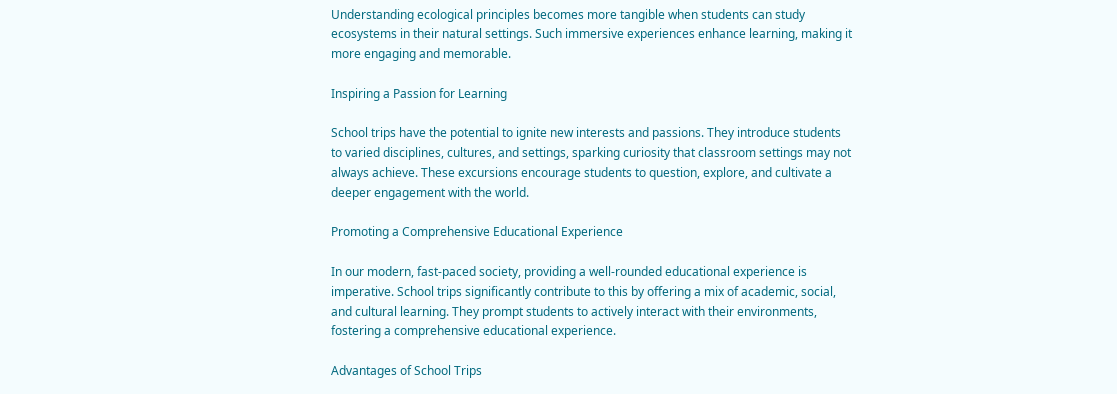Understanding ecological principles becomes more tangible when students can study ecosystems in their natural settings. Such immersive experiences enhance learning, making it more engaging and memorable.

Inspiring a Passion for Learning

School trips have the potential to ignite new interests and passions. They introduce students to varied disciplines, cultures, and settings, sparking curiosity that classroom settings may not always achieve. These excursions encourage students to question, explore, and cultivate a deeper engagement with the world.

Promoting a Comprehensive Educational Experience

In our modern, fast-paced society, providing a well-rounded educational experience is imperative. School trips significantly contribute to this by offering a mix of academic, social, and cultural learning. They prompt students to actively interact with their environments, fostering a comprehensive educational experience.

Advantages of School Trips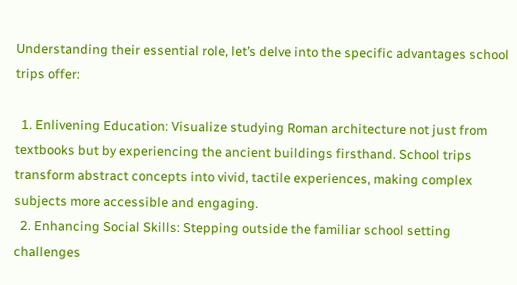Understanding their essential role, let’s delve into the specific advantages school trips offer:

  1. Enlivening Education: Visualize studying Roman architecture not just from textbooks but by experiencing the ancient buildings firsthand. School trips transform abstract concepts into vivid, tactile experiences, making complex subjects more accessible and engaging.
  2. Enhancing Social Skills: Stepping outside the familiar school setting challenges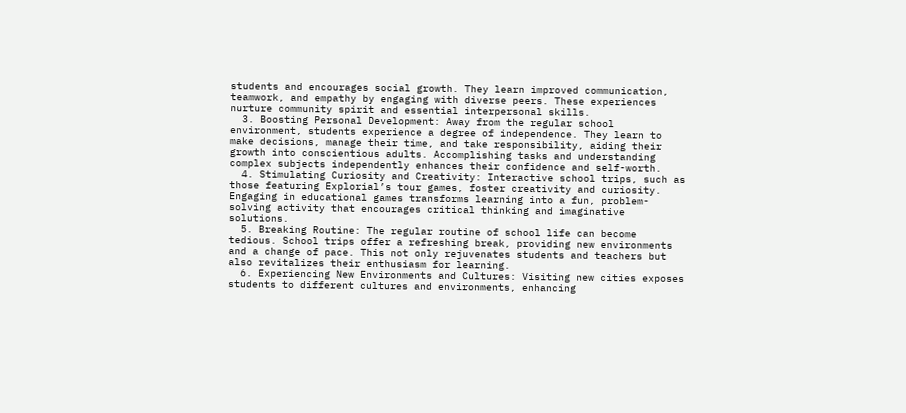students and encourages social growth. They learn improved communication, teamwork, and empathy by engaging with diverse peers. These experiences nurture community spirit and essential interpersonal skills.
  3. Boosting Personal Development: Away from the regular school environment, students experience a degree of independence. They learn to make decisions, manage their time, and take responsibility, aiding their growth into conscientious adults. Accomplishing tasks and understanding complex subjects independently enhances their confidence and self-worth.
  4. Stimulating Curiosity and Creativity: Interactive school trips, such as those featuring Explorial’s tour games, foster creativity and curiosity. Engaging in educational games transforms learning into a fun, problem-solving activity that encourages critical thinking and imaginative solutions.
  5. Breaking Routine: The regular routine of school life can become tedious. School trips offer a refreshing break, providing new environments and a change of pace. This not only rejuvenates students and teachers but also revitalizes their enthusiasm for learning.
  6. Experiencing New Environments and Cultures: Visiting new cities exposes students to different cultures and environments, enhancing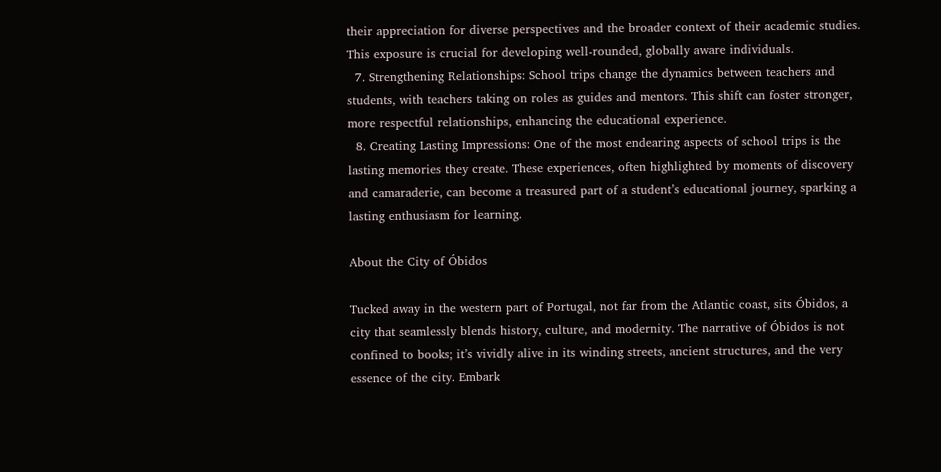their appreciation for diverse perspectives and the broader context of their academic studies. This exposure is crucial for developing well-rounded, globally aware individuals.
  7. Strengthening Relationships: School trips change the dynamics between teachers and students, with teachers taking on roles as guides and mentors. This shift can foster stronger, more respectful relationships, enhancing the educational experience.
  8. Creating Lasting Impressions: One of the most endearing aspects of school trips is the lasting memories they create. These experiences, often highlighted by moments of discovery and camaraderie, can become a treasured part of a student’s educational journey, sparking a lasting enthusiasm for learning.

About the City of Óbidos

Tucked away in the western part of Portugal, not far from the Atlantic coast, sits Óbidos, a city that seamlessly blends history, culture, and modernity. The narrative of Óbidos is not confined to books; it’s vividly alive in its winding streets, ancient structures, and the very essence of the city. Embark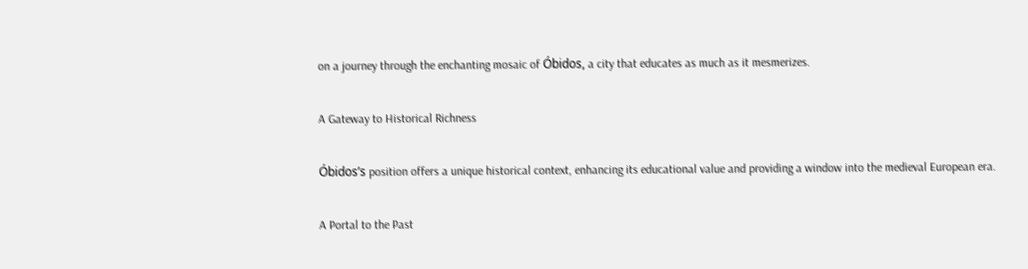on a journey through the enchanting mosaic of Óbidos, a city that educates as much as it mesmerizes.

A Gateway to Historical Richness

Óbidos’s position offers a unique historical context, enhancing its educational value and providing a window into the medieval European era.

A Portal to the Past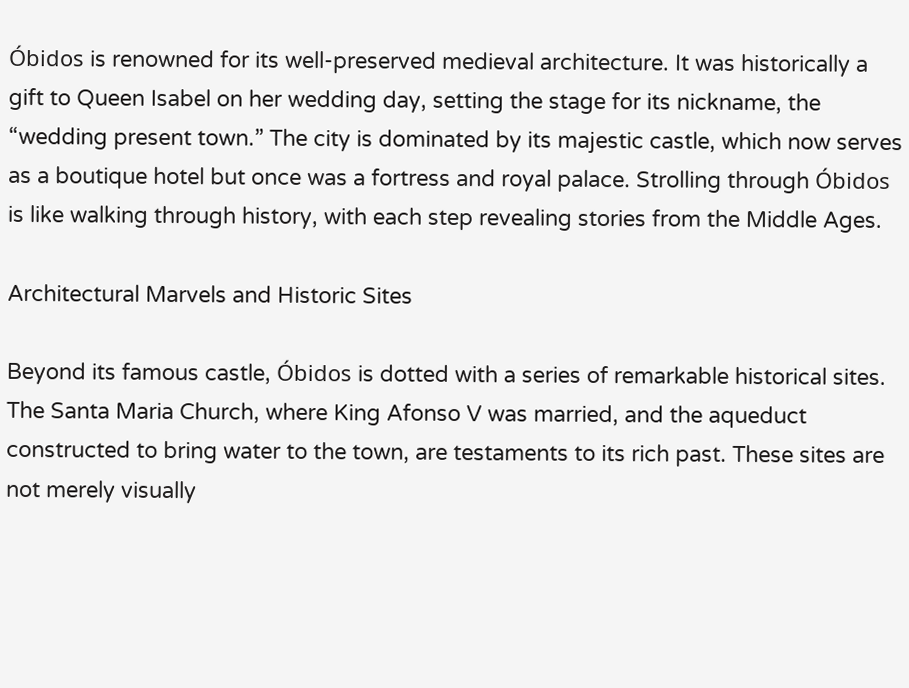Óbidos is renowned for its well-preserved medieval architecture. It was historically a gift to Queen Isabel on her wedding day, setting the stage for its nickname, the “wedding present town.” The city is dominated by its majestic castle, which now serves as a boutique hotel but once was a fortress and royal palace. Strolling through Óbidos is like walking through history, with each step revealing stories from the Middle Ages.

Architectural Marvels and Historic Sites

Beyond its famous castle, Óbidos is dotted with a series of remarkable historical sites. The Santa Maria Church, where King Afonso V was married, and the aqueduct constructed to bring water to the town, are testaments to its rich past. These sites are not merely visually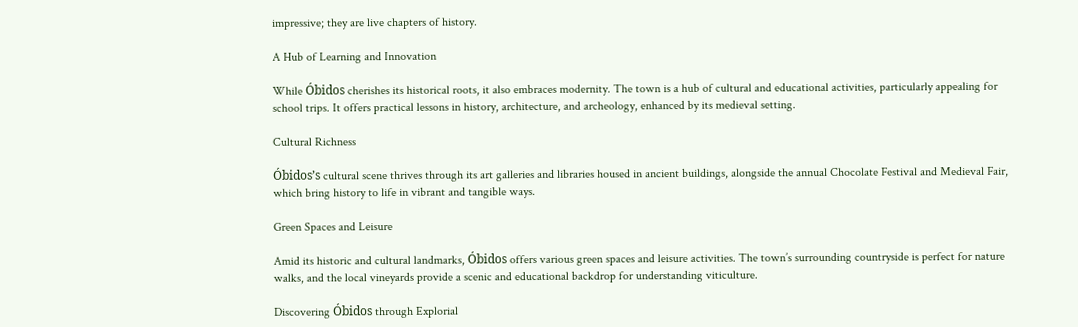impressive; they are live chapters of history.

A Hub of Learning and Innovation

While Óbidos cherishes its historical roots, it also embraces modernity. The town is a hub of cultural and educational activities, particularly appealing for school trips. It offers practical lessons in history, architecture, and archeology, enhanced by its medieval setting.

Cultural Richness

Óbidos’s cultural scene thrives through its art galleries and libraries housed in ancient buildings, alongside the annual Chocolate Festival and Medieval Fair, which bring history to life in vibrant and tangible ways.

Green Spaces and Leisure

Amid its historic and cultural landmarks, Óbidos offers various green spaces and leisure activities. The town’s surrounding countryside is perfect for nature walks, and the local vineyards provide a scenic and educational backdrop for understanding viticulture.

Discovering Óbidos through Explorial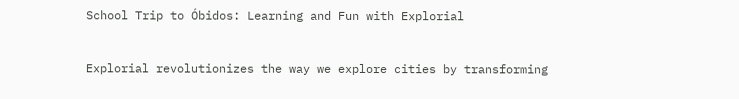School Trip to Óbidos: Learning and Fun with Explorial

Explorial revolutionizes the way we explore cities by transforming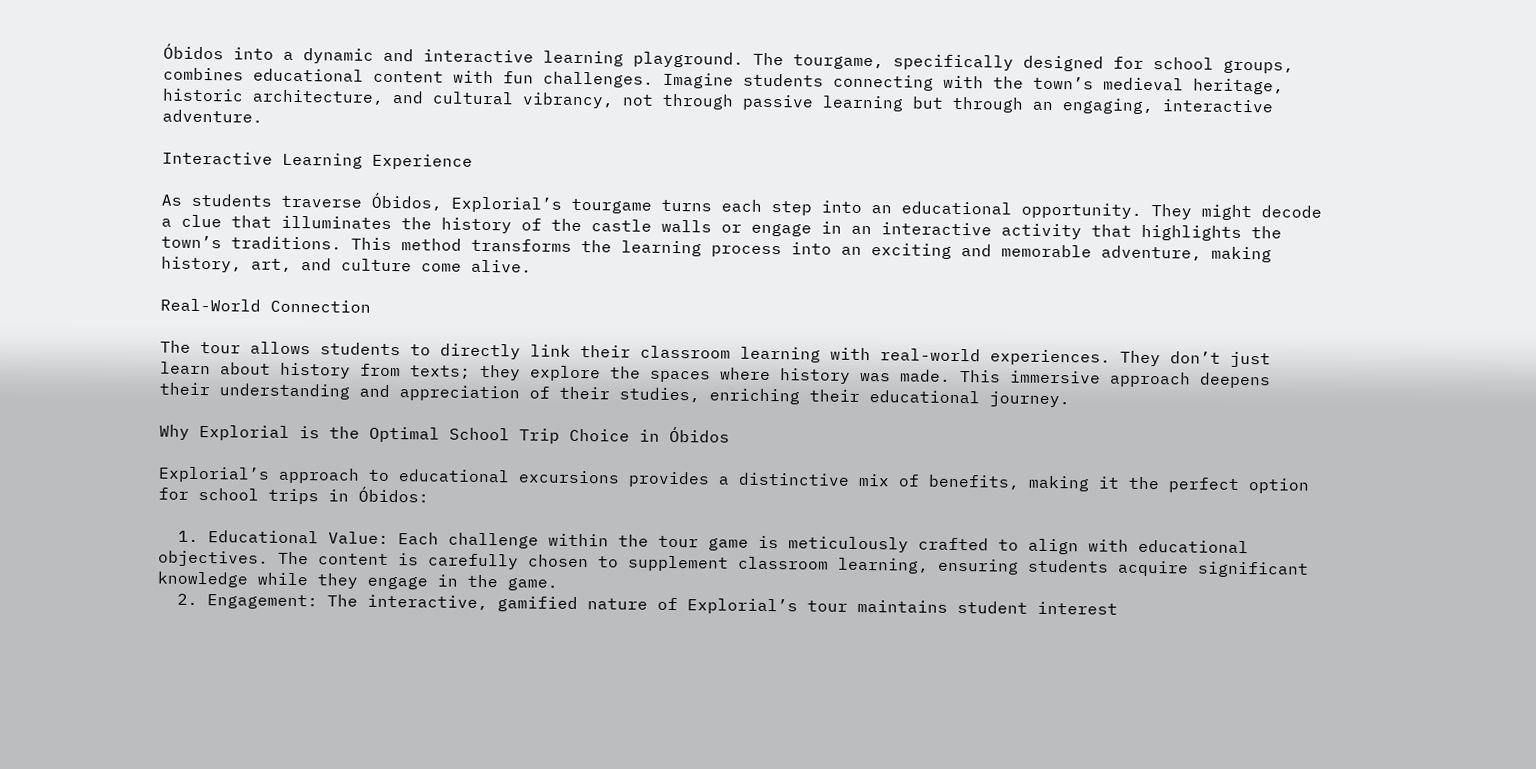Óbidos into a dynamic and interactive learning playground. The tourgame, specifically designed for school groups, combines educational content with fun challenges. Imagine students connecting with the town’s medieval heritage, historic architecture, and cultural vibrancy, not through passive learning but through an engaging, interactive adventure.

Interactive Learning Experience

As students traverse Óbidos, Explorial’s tourgame turns each step into an educational opportunity. They might decode a clue that illuminates the history of the castle walls or engage in an interactive activity that highlights the town’s traditions. This method transforms the learning process into an exciting and memorable adventure, making history, art, and culture come alive.

Real-World Connection

The tour allows students to directly link their classroom learning with real-world experiences. They don’t just learn about history from texts; they explore the spaces where history was made. This immersive approach deepens their understanding and appreciation of their studies, enriching their educational journey.

Why Explorial is the Optimal School Trip Choice in Óbidos

Explorial’s approach to educational excursions provides a distinctive mix of benefits, making it the perfect option for school trips in Óbidos:

  1. Educational Value: Each challenge within the tour game is meticulously crafted to align with educational objectives. The content is carefully chosen to supplement classroom learning, ensuring students acquire significant knowledge while they engage in the game.
  2. Engagement: The interactive, gamified nature of Explorial’s tour maintains student interest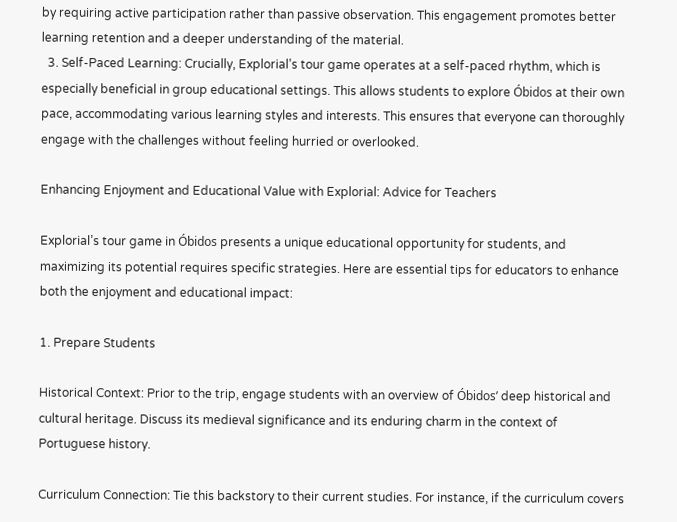by requiring active participation rather than passive observation. This engagement promotes better learning retention and a deeper understanding of the material.
  3. Self-Paced Learning: Crucially, Explorial’s tour game operates at a self-paced rhythm, which is especially beneficial in group educational settings. This allows students to explore Óbidos at their own pace, accommodating various learning styles and interests. This ensures that everyone can thoroughly engage with the challenges without feeling hurried or overlooked.

Enhancing Enjoyment and Educational Value with Explorial: Advice for Teachers

Explorial’s tour game in Óbidos presents a unique educational opportunity for students, and maximizing its potential requires specific strategies. Here are essential tips for educators to enhance both the enjoyment and educational impact:

1. Prepare Students

Historical Context: Prior to the trip, engage students with an overview of Óbidos’ deep historical and cultural heritage. Discuss its medieval significance and its enduring charm in the context of Portuguese history.

Curriculum Connection: Tie this backstory to their current studies. For instance, if the curriculum covers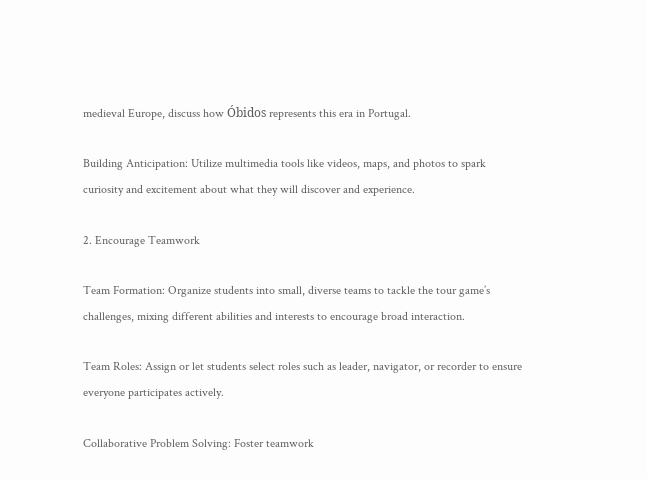medieval Europe, discuss how Óbidos represents this era in Portugal.

Building Anticipation: Utilize multimedia tools like videos, maps, and photos to spark curiosity and excitement about what they will discover and experience.

2. Encourage Teamwork

Team Formation: Organize students into small, diverse teams to tackle the tour game’s challenges, mixing different abilities and interests to encourage broad interaction.

Team Roles: Assign or let students select roles such as leader, navigator, or recorder to ensure everyone participates actively.

Collaborative Problem Solving: Foster teamwork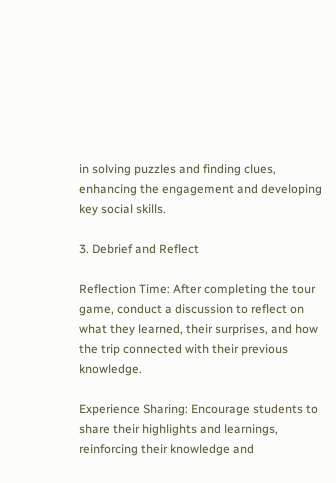in solving puzzles and finding clues, enhancing the engagement and developing key social skills.

3. Debrief and Reflect

Reflection Time: After completing the tour game, conduct a discussion to reflect on what they learned, their surprises, and how the trip connected with their previous knowledge.

Experience Sharing: Encourage students to share their highlights and learnings, reinforcing their knowledge and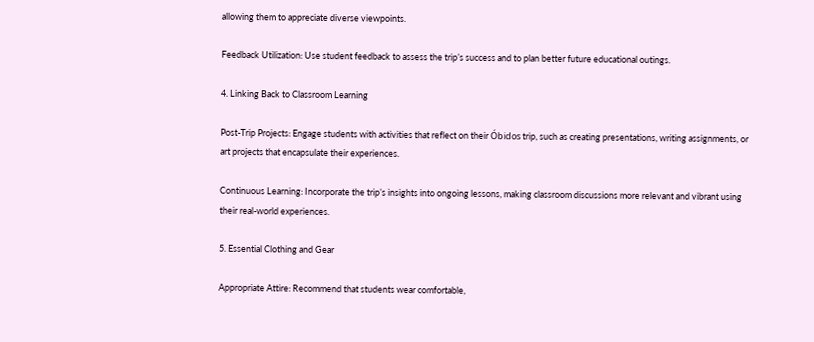allowing them to appreciate diverse viewpoints.

Feedback Utilization: Use student feedback to assess the trip’s success and to plan better future educational outings.

4. Linking Back to Classroom Learning

Post-Trip Projects: Engage students with activities that reflect on their Óbidos trip, such as creating presentations, writing assignments, or art projects that encapsulate their experiences.

Continuous Learning: Incorporate the trip’s insights into ongoing lessons, making classroom discussions more relevant and vibrant using their real-world experiences.

5. Essential Clothing and Gear

Appropriate Attire: Recommend that students wear comfortable,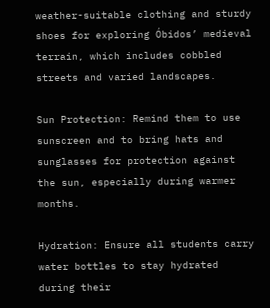weather-suitable clothing and sturdy shoes for exploring Óbidos’ medieval terrain, which includes cobbled streets and varied landscapes.

Sun Protection: Remind them to use sunscreen and to bring hats and sunglasses for protection against the sun, especially during warmer months.

Hydration: Ensure all students carry water bottles to stay hydrated during their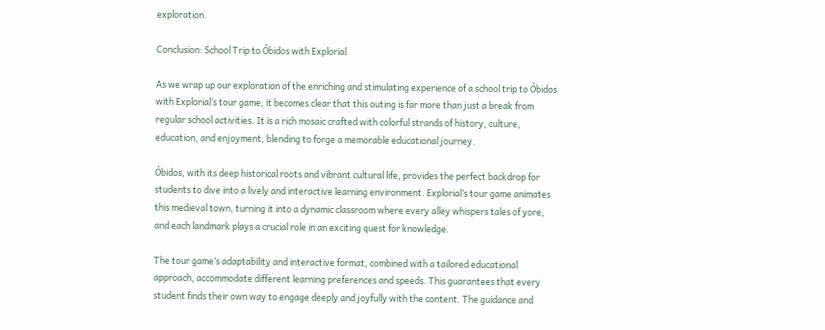exploration.

Conclusion: School Trip to Óbidos with Explorial

As we wrap up our exploration of the enriching and stimulating experience of a school trip to Óbidos with Explorial’s tour game, it becomes clear that this outing is far more than just a break from regular school activities. It is a rich mosaic crafted with colorful strands of history, culture, education, and enjoyment, blending to forge a memorable educational journey.

Óbidos, with its deep historical roots and vibrant cultural life, provides the perfect backdrop for students to dive into a lively and interactive learning environment. Explorial’s tour game animates this medieval town, turning it into a dynamic classroom where every alley whispers tales of yore, and each landmark plays a crucial role in an exciting quest for knowledge.

The tour game’s adaptability and interactive format, combined with a tailored educational approach, accommodate different learning preferences and speeds. This guarantees that every student finds their own way to engage deeply and joyfully with the content. The guidance and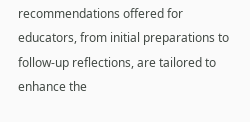recommendations offered for educators, from initial preparations to follow-up reflections, are tailored to enhance the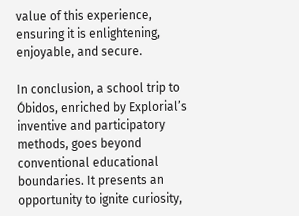value of this experience, ensuring it is enlightening, enjoyable, and secure.

In conclusion, a school trip to Óbidos, enriched by Explorial’s inventive and participatory methods, goes beyond conventional educational boundaries. It presents an opportunity to ignite curiosity,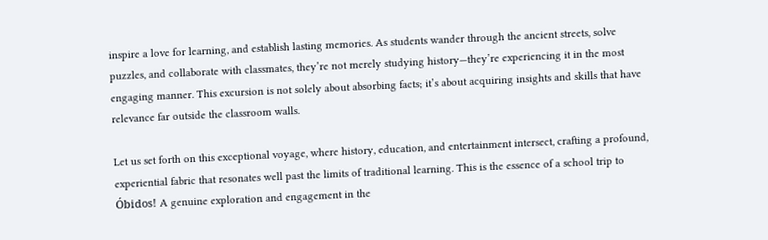inspire a love for learning, and establish lasting memories. As students wander through the ancient streets, solve puzzles, and collaborate with classmates, they’re not merely studying history—they’re experiencing it in the most engaging manner. This excursion is not solely about absorbing facts; it’s about acquiring insights and skills that have relevance far outside the classroom walls.

Let us set forth on this exceptional voyage, where history, education, and entertainment intersect, crafting a profound, experiential fabric that resonates well past the limits of traditional learning. This is the essence of a school trip to Óbidos! A genuine exploration and engagement in the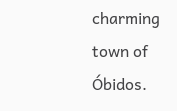charming town of Óbidos.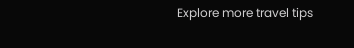Explore more travel tips